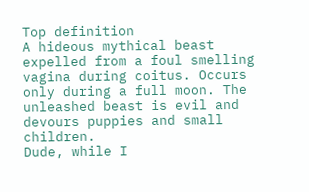Top definition
A hideous mythical beast expelled from a foul smelling vagina during coitus. Occurs only during a full moon. The unleashed beast is evil and devours puppies and small children.
Dude, while I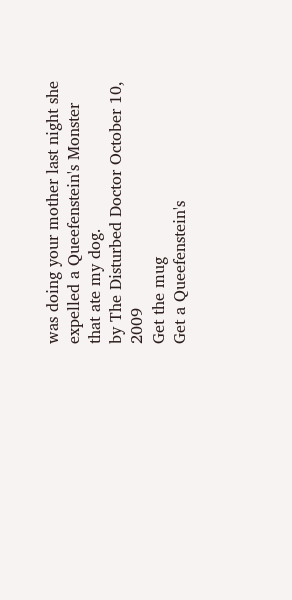was doing your mother last night she expelled a Queefenstein's Monster that ate my dog.
by The Disturbed Doctor October 10, 2009
Get the mug
Get a Queefenstein's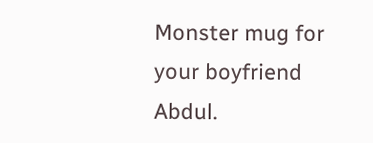Monster mug for your boyfriend Abdul.